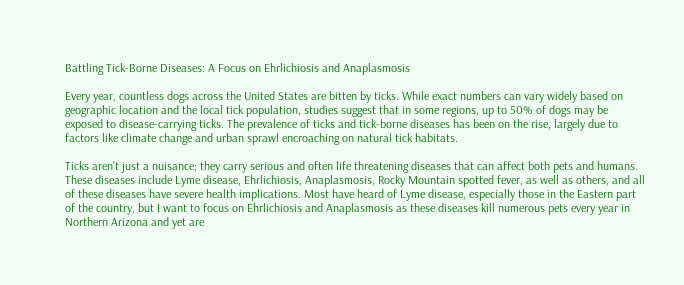Battling Tick-Borne Diseases: A Focus on Ehrlichiosis and Anaplasmosis

Every year, countless dogs across the United States are bitten by ticks. While exact numbers can vary widely based on geographic location and the local tick population, studies suggest that in some regions, up to 50% of dogs may be exposed to disease-carrying ticks. The prevalence of ticks and tick-borne diseases has been on the rise, largely due to factors like climate change and urban sprawl encroaching on natural tick habitats.

Ticks aren’t just a nuisance; they carry serious and often life threatening diseases that can affect both pets and humans. These diseases include Lyme disease, Ehrlichiosis, Anaplasmosis, Rocky Mountain spotted fever, as well as others, and all of these diseases have severe health implications. Most have heard of Lyme disease, especially those in the Eastern part of the country, but I want to focus on Ehrlichiosis and Anaplasmosis as these diseases kill numerous pets every year in Northern Arizona and yet are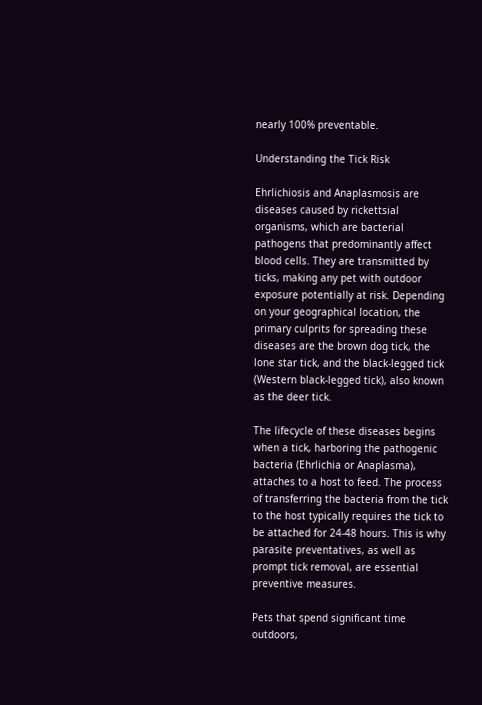nearly 100% preventable.

Understanding the Tick Risk

Ehrlichiosis and Anaplasmosis are diseases caused by rickettsial organisms, which are bacterial pathogens that predominantly affect blood cells. They are transmitted by ticks, making any pet with outdoor exposure potentially at risk. Depending on your geographical location, the primary culprits for spreading these diseases are the brown dog tick, the lone star tick, and the black-legged tick (Western black-legged tick), also known as the deer tick.

The lifecycle of these diseases begins when a tick, harboring the pathogenic bacteria (Ehrlichia or Anaplasma), attaches to a host to feed. The process of transferring the bacteria from the tick to the host typically requires the tick to be attached for 24-48 hours. This is why parasite preventatives, as well as prompt tick removal, are essential preventive measures.

Pets that spend significant time outdoors,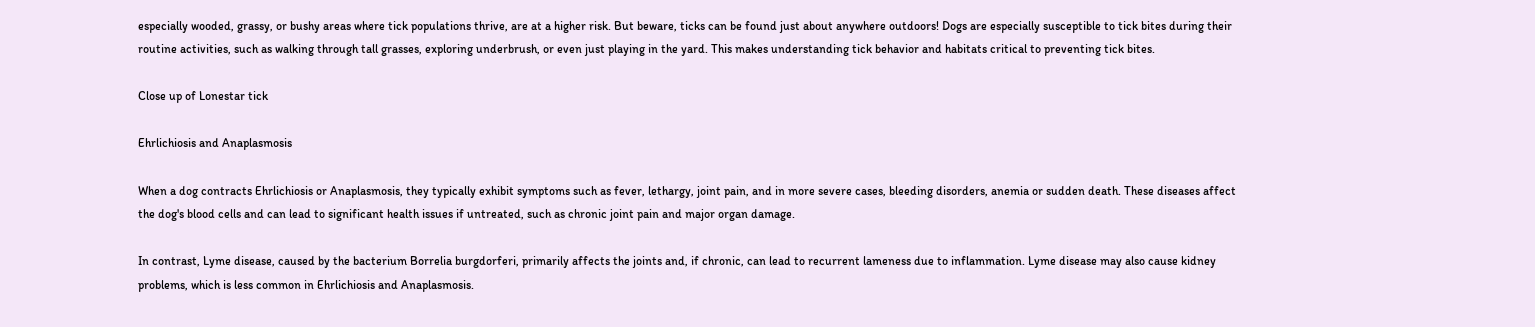especially wooded, grassy, or bushy areas where tick populations thrive, are at a higher risk. But beware, ticks can be found just about anywhere outdoors! Dogs are especially susceptible to tick bites during their routine activities, such as walking through tall grasses, exploring underbrush, or even just playing in the yard. This makes understanding tick behavior and habitats critical to preventing tick bites.

Close up of Lonestar tick

Ehrlichiosis and Anaplasmosis

When a dog contracts Ehrlichiosis or Anaplasmosis, they typically exhibit symptoms such as fever, lethargy, joint pain, and in more severe cases, bleeding disorders, anemia or sudden death. These diseases affect the dog's blood cells and can lead to significant health issues if untreated, such as chronic joint pain and major organ damage.

In contrast, Lyme disease, caused by the bacterium Borrelia burgdorferi, primarily affects the joints and, if chronic, can lead to recurrent lameness due to inflammation. Lyme disease may also cause kidney problems, which is less common in Ehrlichiosis and Anaplasmosis.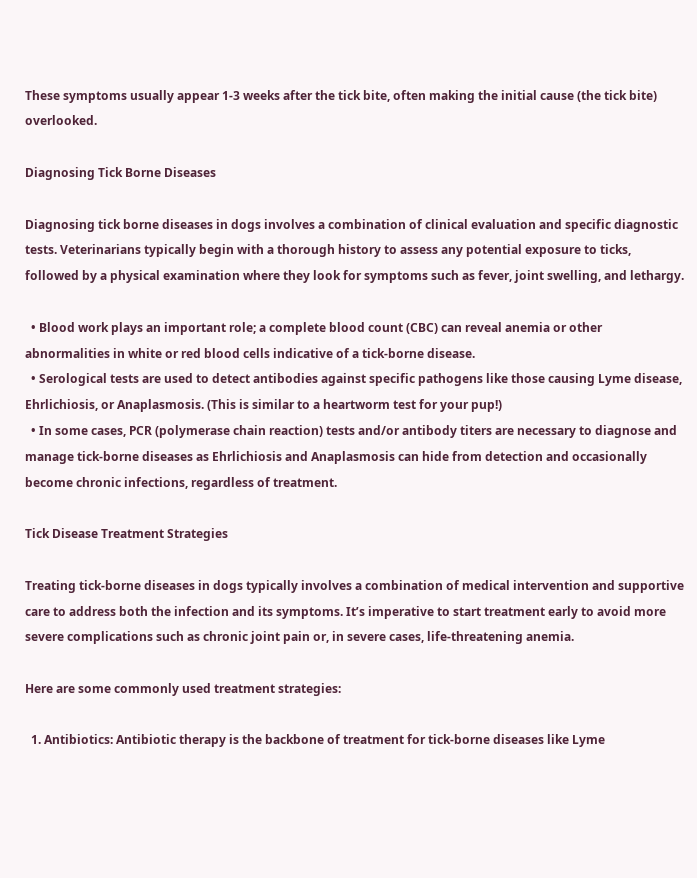These symptoms usually appear 1-3 weeks after the tick bite, often making the initial cause (the tick bite) overlooked.

Diagnosing Tick Borne Diseases

Diagnosing tick borne diseases in dogs involves a combination of clinical evaluation and specific diagnostic tests. Veterinarians typically begin with a thorough history to assess any potential exposure to ticks, followed by a physical examination where they look for symptoms such as fever, joint swelling, and lethargy.

  • Blood work plays an important role; a complete blood count (CBC) can reveal anemia or other abnormalities in white or red blood cells indicative of a tick-borne disease.
  • Serological tests are used to detect antibodies against specific pathogens like those causing Lyme disease, Ehrlichiosis, or Anaplasmosis. (This is similar to a heartworm test for your pup!)
  • In some cases, PCR (polymerase chain reaction) tests and/or antibody titers are necessary to diagnose and manage tick-borne diseases as Ehrlichiosis and Anaplasmosis can hide from detection and occasionally become chronic infections, regardless of treatment.

Tick Disease Treatment Strategies

Treating tick-borne diseases in dogs typically involves a combination of medical intervention and supportive care to address both the infection and its symptoms. It’s imperative to start treatment early to avoid more severe complications such as chronic joint pain or, in severe cases, life-threatening anemia.

Here are some commonly used treatment strategies:

  1. Antibiotics: Antibiotic therapy is the backbone of treatment for tick-borne diseases like Lyme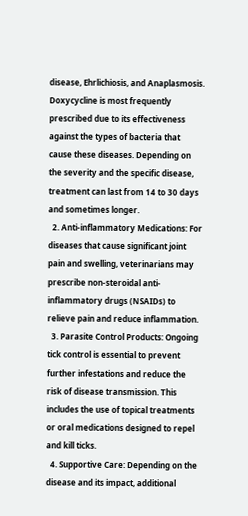disease, Ehrlichiosis, and Anaplasmosis. Doxycycline is most frequently prescribed due to its effectiveness against the types of bacteria that cause these diseases. Depending on the severity and the specific disease, treatment can last from 14 to 30 days and sometimes longer.
  2. Anti-inflammatory Medications: For diseases that cause significant joint pain and swelling, veterinarians may prescribe non-steroidal anti-inflammatory drugs (NSAIDs) to relieve pain and reduce inflammation.
  3. Parasite Control Products: Ongoing tick control is essential to prevent further infestations and reduce the risk of disease transmission. This includes the use of topical treatments or oral medications designed to repel and kill ticks.
  4. Supportive Care: Depending on the disease and its impact, additional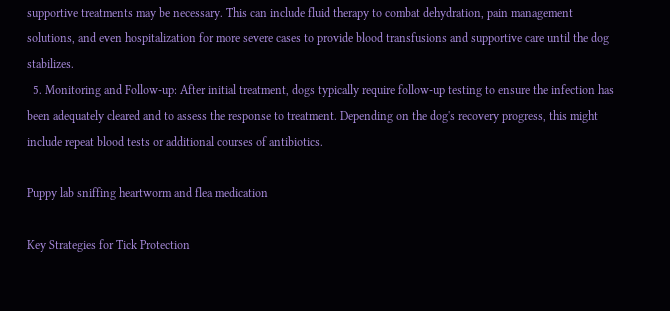supportive treatments may be necessary. This can include fluid therapy to combat dehydration, pain management solutions, and even hospitalization for more severe cases to provide blood transfusions and supportive care until the dog stabilizes.
  5. Monitoring and Follow-up: After initial treatment, dogs typically require follow-up testing to ensure the infection has been adequately cleared and to assess the response to treatment. Depending on the dog's recovery progress, this might include repeat blood tests or additional courses of antibiotics.

Puppy lab sniffing heartworm and flea medication

Key Strategies for Tick Protection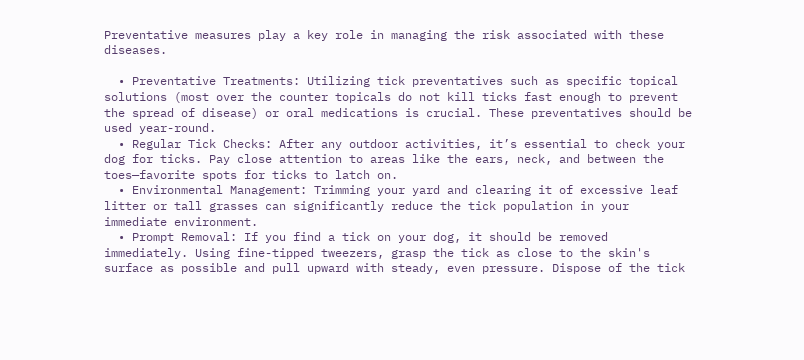Preventative measures play a key role in managing the risk associated with these diseases.

  • Preventative Treatments: Utilizing tick preventatives such as specific topical solutions (most over the counter topicals do not kill ticks fast enough to prevent the spread of disease) or oral medications is crucial. These preventatives should be used year-round.
  • Regular Tick Checks: After any outdoor activities, it’s essential to check your dog for ticks. Pay close attention to areas like the ears, neck, and between the toes—favorite spots for ticks to latch on.
  • Environmental Management: Trimming your yard and clearing it of excessive leaf litter or tall grasses can significantly reduce the tick population in your immediate environment.
  • Prompt Removal: If you find a tick on your dog, it should be removed immediately. Using fine-tipped tweezers, grasp the tick as close to the skin's surface as possible and pull upward with steady, even pressure. Dispose of the tick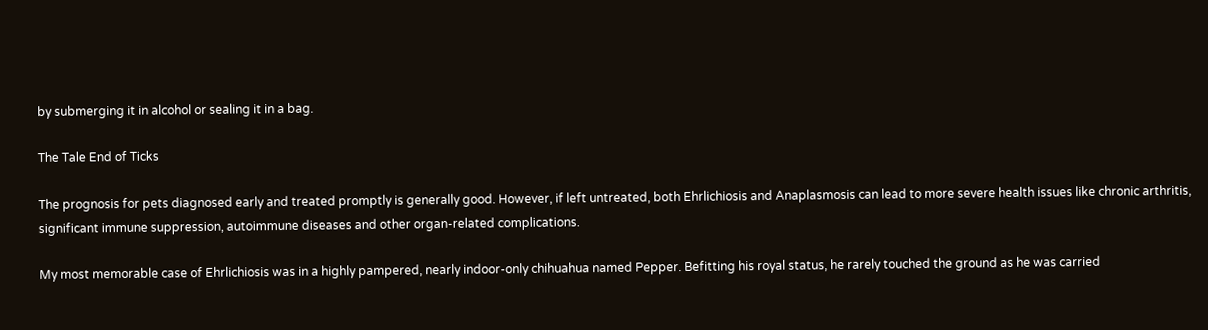by submerging it in alcohol or sealing it in a bag.

The Tale End of Ticks

The prognosis for pets diagnosed early and treated promptly is generally good. However, if left untreated, both Ehrlichiosis and Anaplasmosis can lead to more severe health issues like chronic arthritis, significant immune suppression, autoimmune diseases and other organ-related complications.

My most memorable case of Ehrlichiosis was in a highly pampered, nearly indoor-only chihuahua named Pepper. Befitting his royal status, he rarely touched the ground as he was carried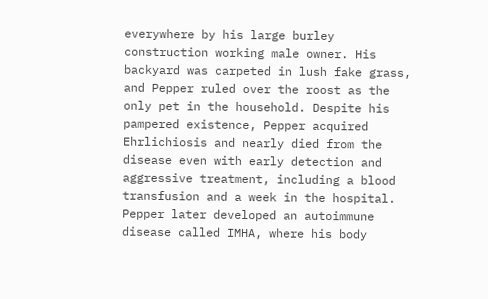everywhere by his large burley construction working male owner. His backyard was carpeted in lush fake grass, and Pepper ruled over the roost as the only pet in the household. Despite his pampered existence, Pepper acquired Ehrlichiosis and nearly died from the disease even with early detection and aggressive treatment, including a blood transfusion and a week in the hospital. Pepper later developed an autoimmune disease called IMHA, where his body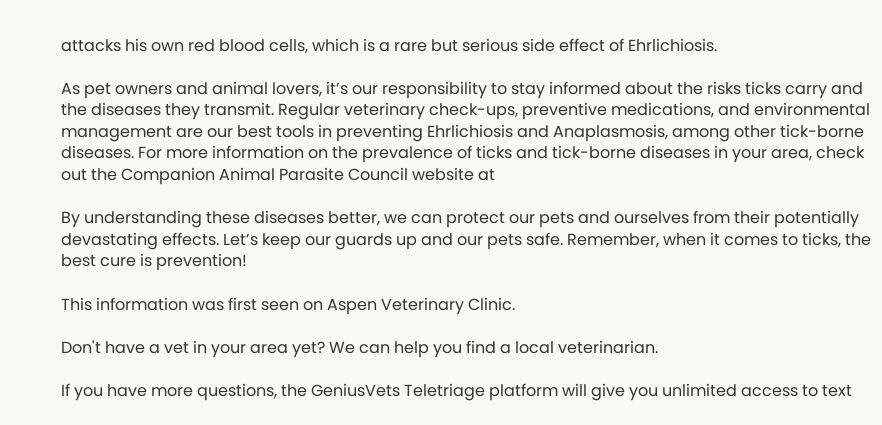attacks his own red blood cells, which is a rare but serious side effect of Ehrlichiosis.

As pet owners and animal lovers, it’s our responsibility to stay informed about the risks ticks carry and the diseases they transmit. Regular veterinary check-ups, preventive medications, and environmental management are our best tools in preventing Ehrlichiosis and Anaplasmosis, among other tick-borne diseases. For more information on the prevalence of ticks and tick-borne diseases in your area, check out the Companion Animal Parasite Council website at

By understanding these diseases better, we can protect our pets and ourselves from their potentially devastating effects. Let’s keep our guards up and our pets safe. Remember, when it comes to ticks, the best cure is prevention!

This information was first seen on Aspen Veterinary Clinic.

Don't have a vet in your area yet? We can help you find a local veterinarian.

If you have more questions, the GeniusVets Teletriage platform will give you unlimited access to text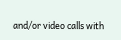and/or video calls with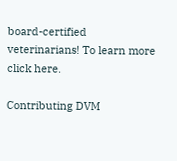board-certified veterinarians! To learn more click here.

Contributing DVM